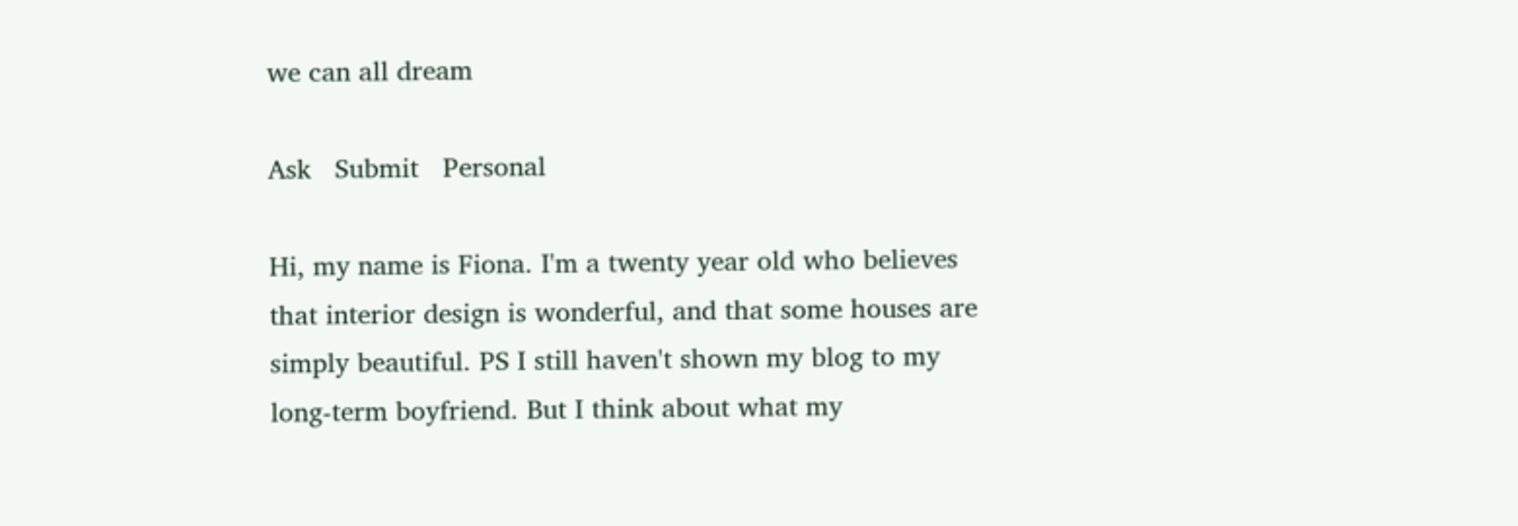we can all dream

Ask   Submit   Personal

Hi, my name is Fiona. I'm a twenty year old who believes that interior design is wonderful, and that some houses are simply beautiful. PS I still haven't shown my blog to my long-term boyfriend. But I think about what my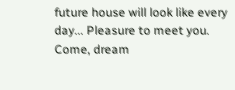future house will look like every day... Pleasure to meet you. Come, dream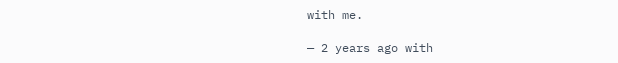with me.

— 2 years ago with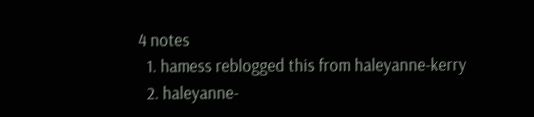4 notes
  1. hamess reblogged this from haleyanne-kerry
  2. haleyanne-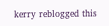kerry reblogged this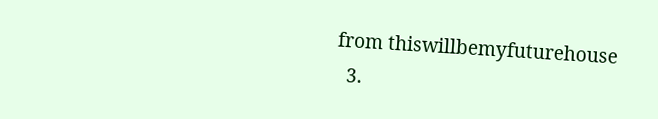from thiswillbemyfuturehouse
  3.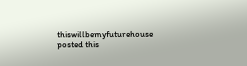thiswillbemyfuturehouse posted this